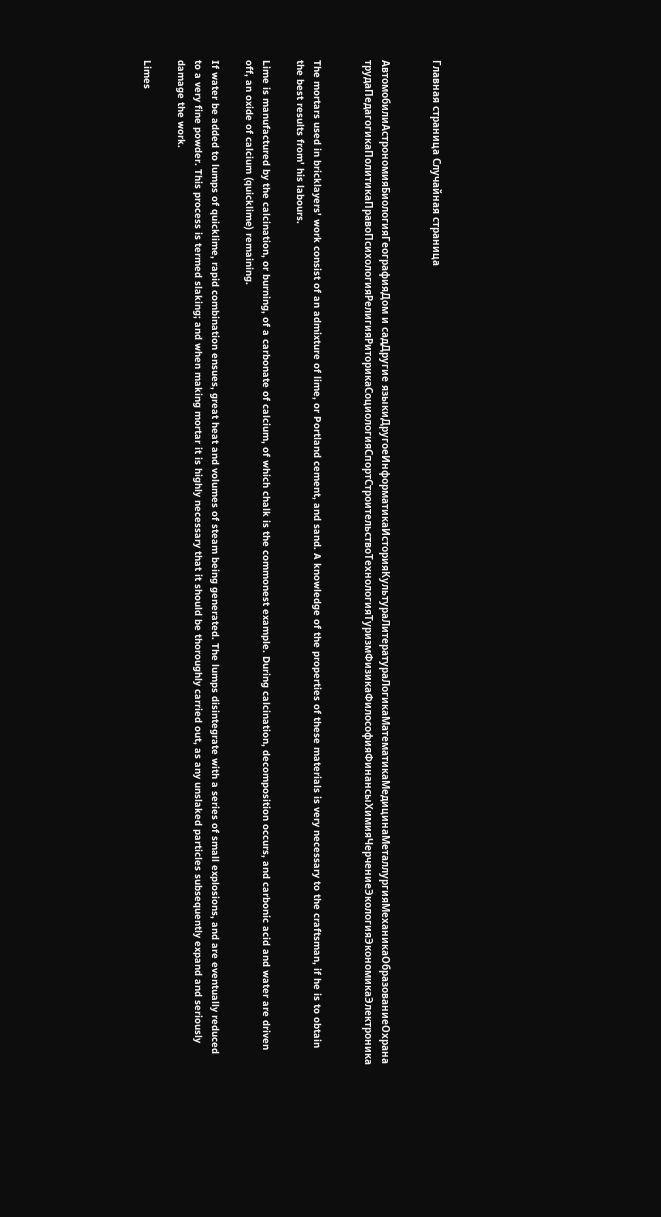Главная страница Случайная страница


АвтомобилиАстрономияБиологияГеографияДом и садДругие языкиДругоеИнформатикаИсторияКультураЛитератураЛогикаМатематикаМедицинаМеталлургияМеханикаОбразованиеОхрана трудаПедагогикаПолитикаПравоПсихологияРелигияРиторикаСоциологияСпортСтроительствоТехнологияТуризмФизикаФилософияФинансыХимияЧерчениеЭкологияЭкономикаЭлектроника


The mortars used in bricklayers' work consist of an admixture of lime, or Portland cement, and sand. A knowledge of the properties of these materials is very necessary to the craftsman, if he is to obtain the best results from' his labours.

Lime is manufactured by the calcination, or burning, of a carbonate of calcium, of which chalk is the commonest example. During calcination, decomposition occurs, and carbonic acid and water are driven off, an oxide of calcium (quicklime) remaining.

If water be added to lumps of quicklime, rapid combination ensues, great heat and volumes of steam being generated. The lumps disintegrate with a series of small explosions, and are eventually reduced to a very fine powder. This process is termed slaking; and when making mortar it is highly necessary that it should be thoroughly carried out, as any unslaked particles subsequently expand and seriously damage the work.

Limes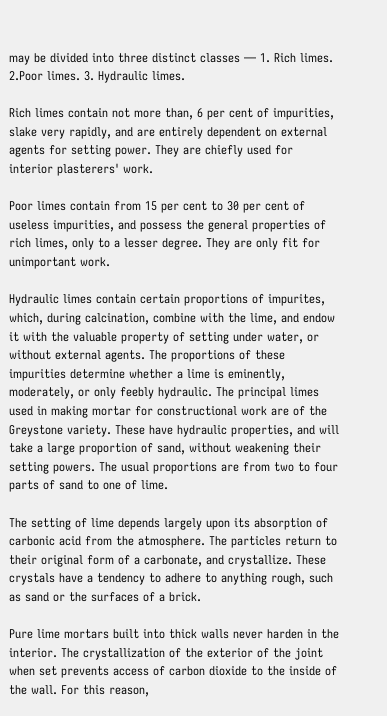may be divided into three distinct classes — 1. Rich limes. 2.Poor limes. 3. Hydraulic limes.

Rich limes contain not more than, 6 per cent of impurities, slake very rapidly, and are entirely dependent on external agents for setting power. They are chiefly used for interior plasterers' work.

Poor limes contain from 15 per cent to 30 per cent of useless impurities, and possess the general properties of rich limes, only to a lesser degree. They are only fit for unimportant work.

Hydraulic limes contain certain proportions of impurites, which, during calcination, combine with the lime, and endow it with the valuable property of setting under water, or without external agents. The proportions of these impurities determine whether a lime is eminently, moderately, or only feebly hydraulic. The principal limes used in making mortar for constructional work are of the Greystone variety. These have hydraulic properties, and will take a large proportion of sand, without weakening their setting powers. The usual proportions are from two to four parts of sand to one of lime.

The setting of lime depends largely upon its absorption of carbonic acid from the atmosphere. The particles return to their original form of a carbonate, and crystallize. These crystals have a tendency to adhere to anything rough, such as sand or the surfaces of a brick.

Pure lime mortars built into thick walls never harden in the interior. The crystallization of the exterior of the joint when set prevents access of carbon dioxide to the inside of the wall. For this reason,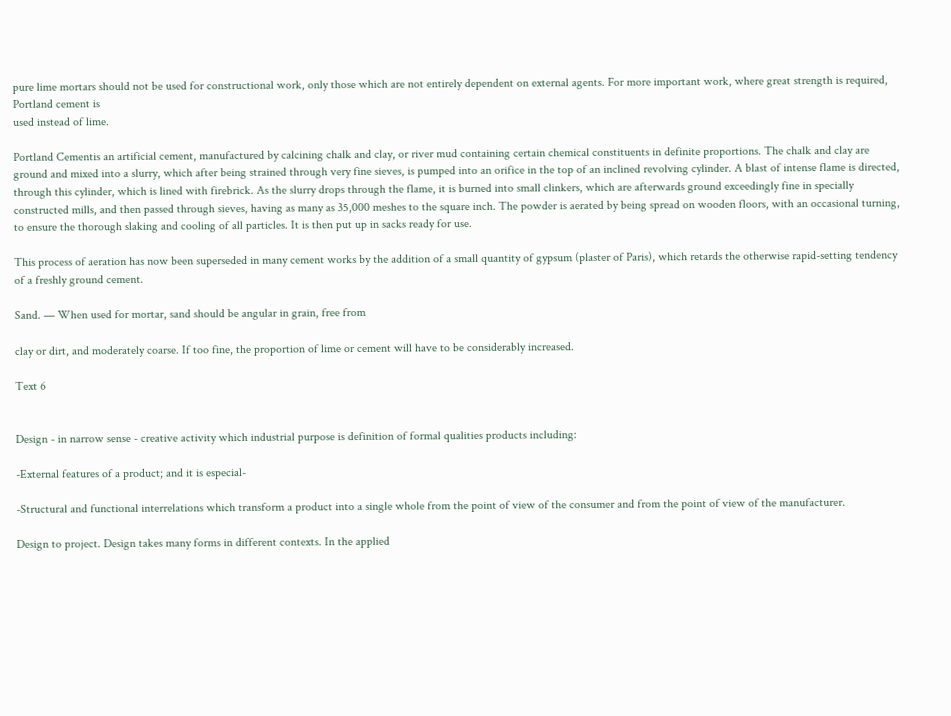pure lime mortars should not be used for constructional work, only those which are not entirely dependent on external agents. For more important work, where great strength is required, Portland cement is
used instead of lime.

Portland Cementis an artificial cement, manufactured by calcining chalk and clay, or river mud containing certain chemical constituents in definite proportions. The chalk and clay are ground and mixed into a slurry, which after being strained through very fine sieves, is pumped into an orifice in the top of an inclined revolving cylinder. A blast of intense flame is directed, through this cylinder, which is lined with firebrick. As the slurry drops through the flame, it is burned into small clinkers, which are afterwards ground exceedingly fine in specially constructed mills, and then passed through sieves, having as many as 35,000 meshes to the square inch. The powder is aerated by being spread on wooden floors, with an occasional turning, to ensure the thorough slaking and cooling of all particles. It is then put up in sacks ready for use.

This process of aeration has now been superseded in many cement works by the addition of a small quantity of gypsum (plaster of Paris), which retards the otherwise rapid-setting tendency of a freshly ground cement.

Sand. — When used for mortar, sand should be angular in grain, free from

clay or dirt, and moderately coarse. If too fine, the proportion of lime or cement will have to be considerably increased.

Text 6


Design - in narrow sense - creative activity which industrial purpose is definition of formal qualities products including:

-External features of a product; and it is especial-

-Structural and functional interrelations which transform a product into a single whole from the point of view of the consumer and from the point of view of the manufacturer.

Design to project. Design takes many forms in different contexts. In the applied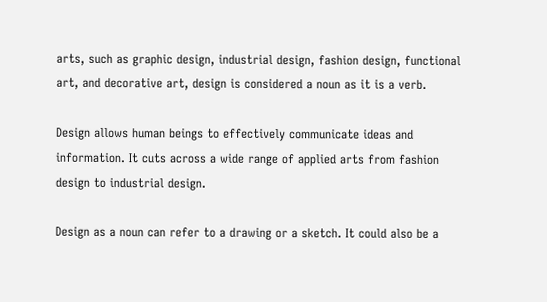arts, such as graphic design, industrial design, fashion design, functional art, and decorative art, design is considered a noun as it is a verb.

Design allows human beings to effectively communicate ideas and information. It cuts across a wide range of applied arts from fashion design to industrial design.

Design as a noun can refer to a drawing or a sketch. It could also be a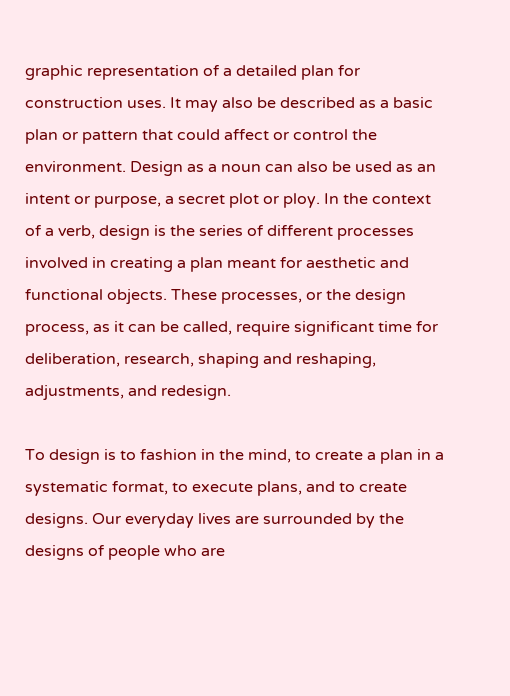graphic representation of a detailed plan for construction uses. It may also be described as a basic plan or pattern that could affect or control the environment. Design as a noun can also be used as an intent or purpose, a secret plot or ploy. In the context of a verb, design is the series of different processes involved in creating a plan meant for aesthetic and functional objects. These processes, or the design process, as it can be called, require significant time for deliberation, research, shaping and reshaping, adjustments, and redesign.

To design is to fashion in the mind, to create a plan in a systematic format, to execute plans, and to create designs. Our everyday lives are surrounded by the designs of people who are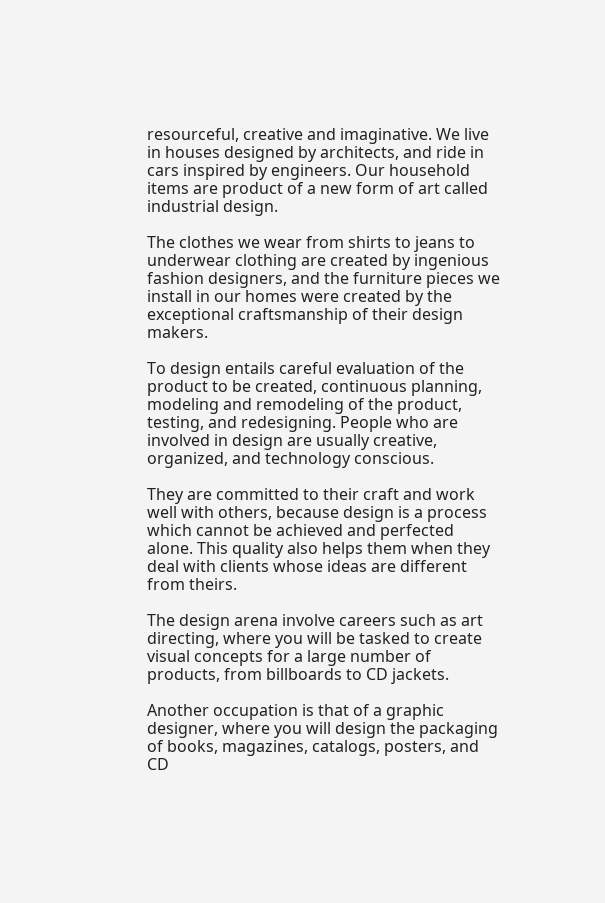resourceful, creative and imaginative. We live in houses designed by architects, and ride in cars inspired by engineers. Our household items are product of a new form of art called industrial design.

The clothes we wear from shirts to jeans to underwear clothing are created by ingenious fashion designers, and the furniture pieces we install in our homes were created by the exceptional craftsmanship of their design makers.

To design entails careful evaluation of the product to be created, continuous planning, modeling and remodeling of the product, testing, and redesigning. People who are involved in design are usually creative, organized, and technology conscious.

They are committed to their craft and work well with others, because design is a process which cannot be achieved and perfected alone. This quality also helps them when they deal with clients whose ideas are different from theirs.

The design arena involve careers such as art directing, where you will be tasked to create visual concepts for a large number of products, from billboards to CD jackets.

Another occupation is that of a graphic designer, where you will design the packaging of books, magazines, catalogs, posters, and CD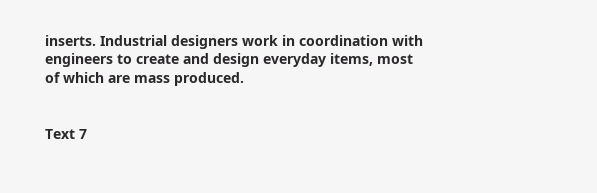inserts. Industrial designers work in coordination with engineers to create and design everyday items, most of which are mass produced.


Text 7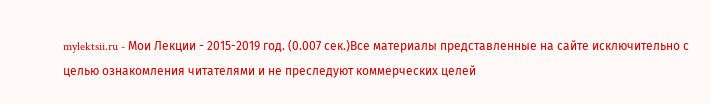mylektsii.ru - Мои Лекции - 2015-2019 год. (0.007 сек.)Все материалы представленные на сайте исключительно с целью ознакомления читателями и не преследуют коммерческих целей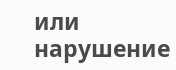или нарушение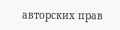авторских прав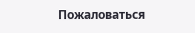Пожаловаться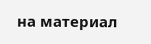на материал